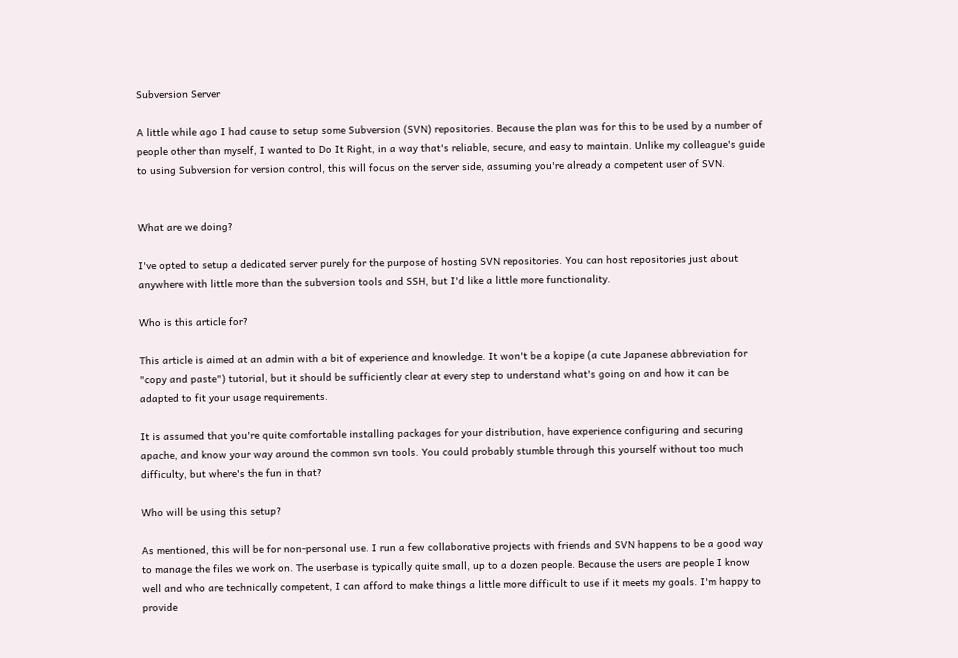Subversion Server

A little while ago I had cause to setup some Subversion (SVN) repositories. Because the plan was for this to be used by a number of people other than myself, I wanted to Do It Right, in a way that's reliable, secure, and easy to maintain. Unlike my colleague's guide to using Subversion for version control, this will focus on the server side, assuming you're already a competent user of SVN.


What are we doing?

I've opted to setup a dedicated server purely for the purpose of hosting SVN repositories. You can host repositories just about anywhere with little more than the subversion tools and SSH, but I'd like a little more functionality.

Who is this article for?

This article is aimed at an admin with a bit of experience and knowledge. It won't be a kopipe (a cute Japanese abbreviation for "copy and paste") tutorial, but it should be sufficiently clear at every step to understand what's going on and how it can be adapted to fit your usage requirements.

It is assumed that you're quite comfortable installing packages for your distribution, have experience configuring and securing apache, and know your way around the common svn tools. You could probably stumble through this yourself without too much difficulty, but where's the fun in that?

Who will be using this setup?

As mentioned, this will be for non-personal use. I run a few collaborative projects with friends and SVN happens to be a good way to manage the files we work on. The userbase is typically quite small, up to a dozen people. Because the users are people I know well and who are technically competent, I can afford to make things a little more difficult to use if it meets my goals. I'm happy to provide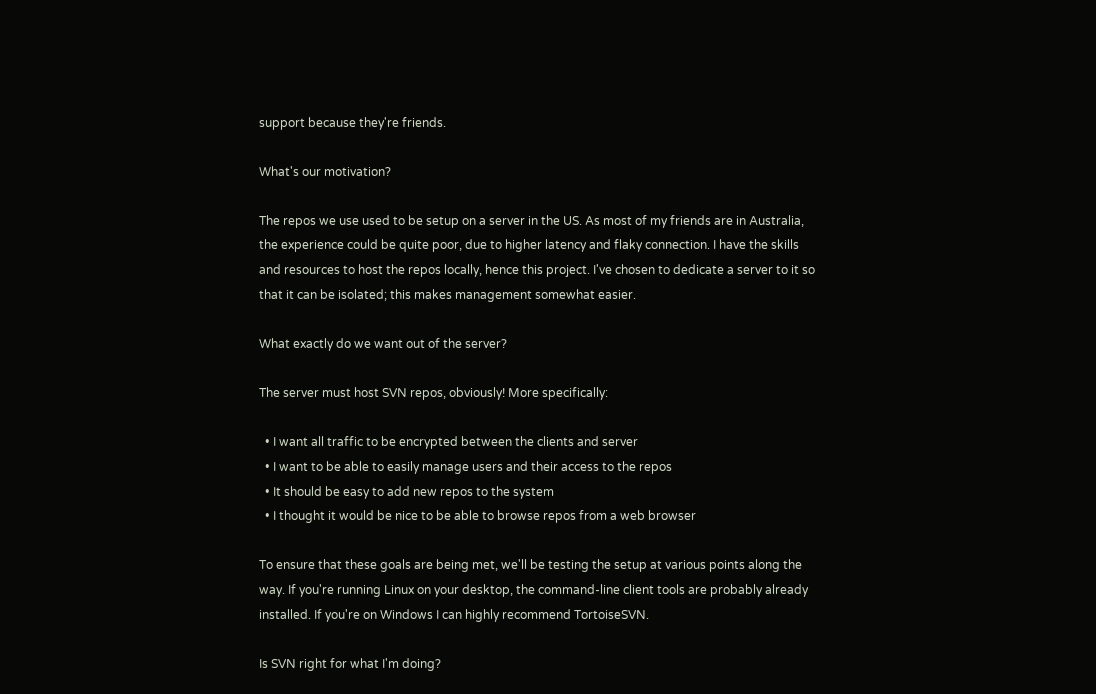support because they're friends.

What's our motivation?

The repos we use used to be setup on a server in the US. As most of my friends are in Australia, the experience could be quite poor, due to higher latency and flaky connection. I have the skills and resources to host the repos locally, hence this project. I've chosen to dedicate a server to it so that it can be isolated; this makes management somewhat easier.

What exactly do we want out of the server?

The server must host SVN repos, obviously! More specifically:

  • I want all traffic to be encrypted between the clients and server
  • I want to be able to easily manage users and their access to the repos
  • It should be easy to add new repos to the system
  • I thought it would be nice to be able to browse repos from a web browser

To ensure that these goals are being met, we'll be testing the setup at various points along the way. If you're running Linux on your desktop, the command-line client tools are probably already installed. If you're on Windows I can highly recommend TortoiseSVN.

Is SVN right for what I'm doing?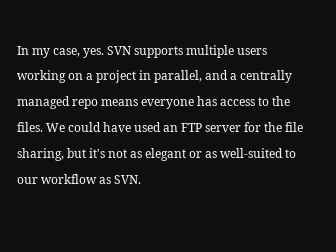In my case, yes. SVN supports multiple users working on a project in parallel, and a centrally managed repo means everyone has access to the files. We could have used an FTP server for the file sharing, but it's not as elegant or as well-suited to our workflow as SVN.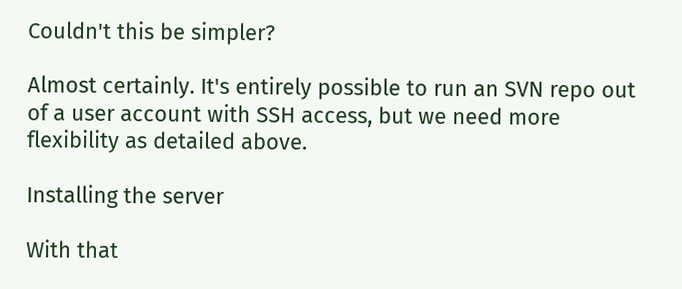Couldn't this be simpler?

Almost certainly. It's entirely possible to run an SVN repo out of a user account with SSH access, but we need more flexibility as detailed above.

Installing the server

With that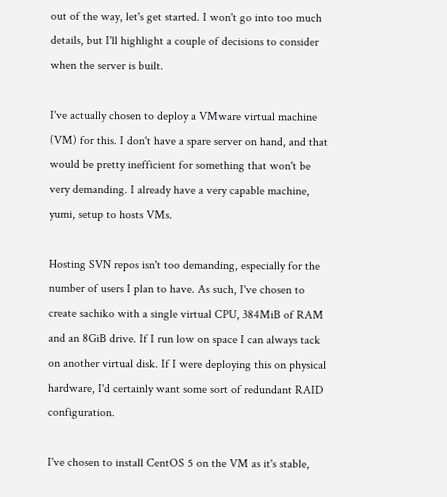out of the way, let's get started. I won't go into too much details, but I'll highlight a couple of decisions to consider when the server is built.

I've actually chosen to deploy a VMware virtual machine (VM) for this. I don't have a spare server on hand, and that would be pretty inefficient for something that won't be very demanding. I already have a very capable machine, yumi, setup to hosts VMs.

Hosting SVN repos isn't too demanding, especially for the number of users I plan to have. As such, I've chosen to create sachiko with a single virtual CPU, 384MiB of RAM and an 8GiB drive. If I run low on space I can always tack on another virtual disk. If I were deploying this on physical hardware, I'd certainly want some sort of redundant RAID configuration.

I've chosen to install CentOS 5 on the VM as it's stable,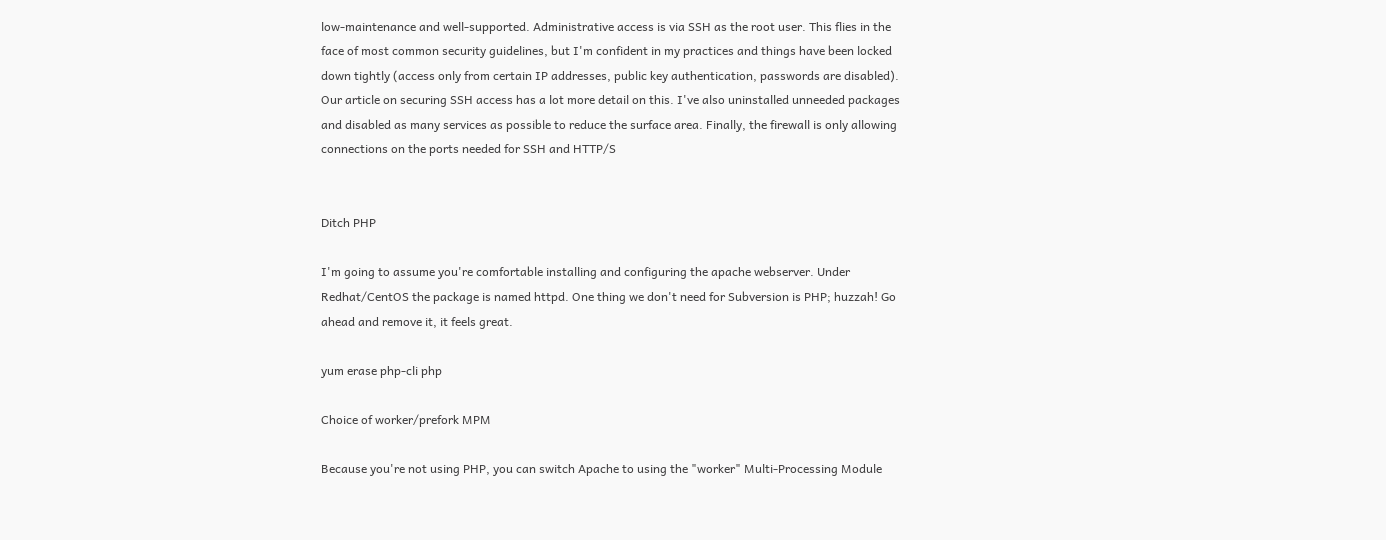low-maintenance and well-supported. Administrative access is via SSH as the root user. This flies in the face of most common security guidelines, but I'm confident in my practices and things have been locked down tightly (access only from certain IP addresses, public key authentication, passwords are disabled). Our article on securing SSH access has a lot more detail on this. I've also uninstalled unneeded packages and disabled as many services as possible to reduce the surface area. Finally, the firewall is only allowing connections on the ports needed for SSH and HTTP/S


Ditch PHP

I'm going to assume you're comfortable installing and configuring the apache webserver. Under Redhat/CentOS the package is named httpd. One thing we don't need for Subversion is PHP; huzzah! Go ahead and remove it, it feels great.

yum erase php-cli php

Choice of worker/prefork MPM

Because you're not using PHP, you can switch Apache to using the "worker" Multi-Processing Module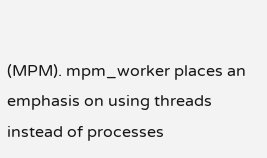(MPM). mpm_worker places an emphasis on using threads instead of processes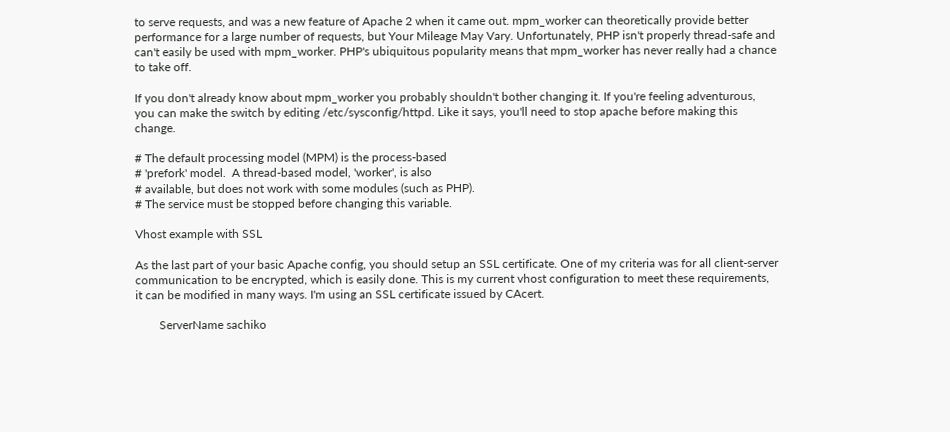to serve requests, and was a new feature of Apache 2 when it came out. mpm_worker can theoretically provide better performance for a large number of requests, but Your Mileage May Vary. Unfortunately, PHP isn't properly thread-safe and can't easily be used with mpm_worker. PHP's ubiquitous popularity means that mpm_worker has never really had a chance to take off.

If you don't already know about mpm_worker you probably shouldn't bother changing it. If you're feeling adventurous, you can make the switch by editing /etc/sysconfig/httpd. Like it says, you'll need to stop apache before making this change.

# The default processing model (MPM) is the process-based
# 'prefork' model.  A thread-based model, 'worker', is also
# available, but does not work with some modules (such as PHP).
# The service must be stopped before changing this variable.

Vhost example with SSL

As the last part of your basic Apache config, you should setup an SSL certificate. One of my criteria was for all client-server communication to be encrypted, which is easily done. This is my current vhost configuration to meet these requirements, it can be modified in many ways. I'm using an SSL certificate issued by CAcert.

        ServerName sachiko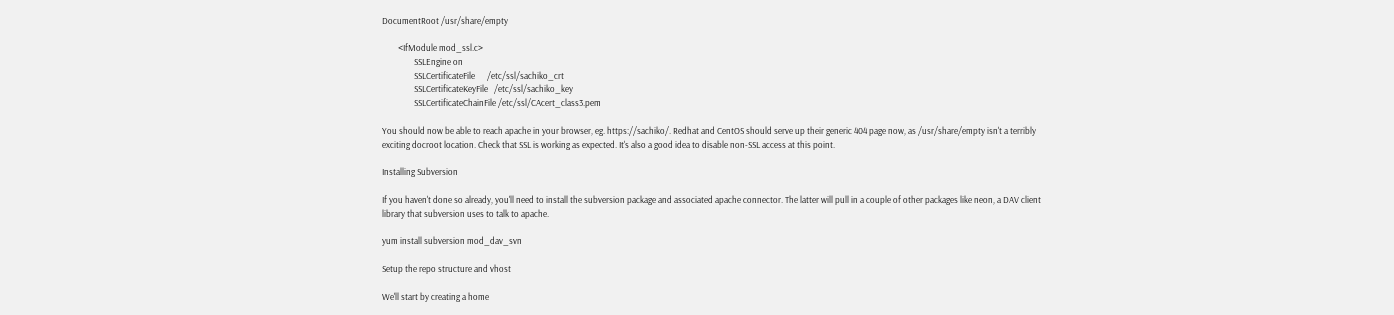DocumentRoot /usr/share/empty

        <IfModule mod_ssl.c>
                SSLEngine on
                SSLCertificateFile      /etc/ssl/sachiko_crt
                SSLCertificateKeyFile   /etc/ssl/sachiko_key
                SSLCertificateChainFile /etc/ssl/CAcert_class3.pem

You should now be able to reach apache in your browser, eg. https://sachiko/. Redhat and CentOS should serve up their generic 404 page now, as /usr/share/empty isn't a terribly exciting docroot location. Check that SSL is working as expected. It's also a good idea to disable non-SSL access at this point.

Installing Subversion

If you haven't done so already, you'll need to install the subversion package and associated apache connector. The latter will pull in a couple of other packages like neon, a DAV client library that subversion uses to talk to apache.

yum install subversion mod_dav_svn

Setup the repo structure and vhost

We'll start by creating a home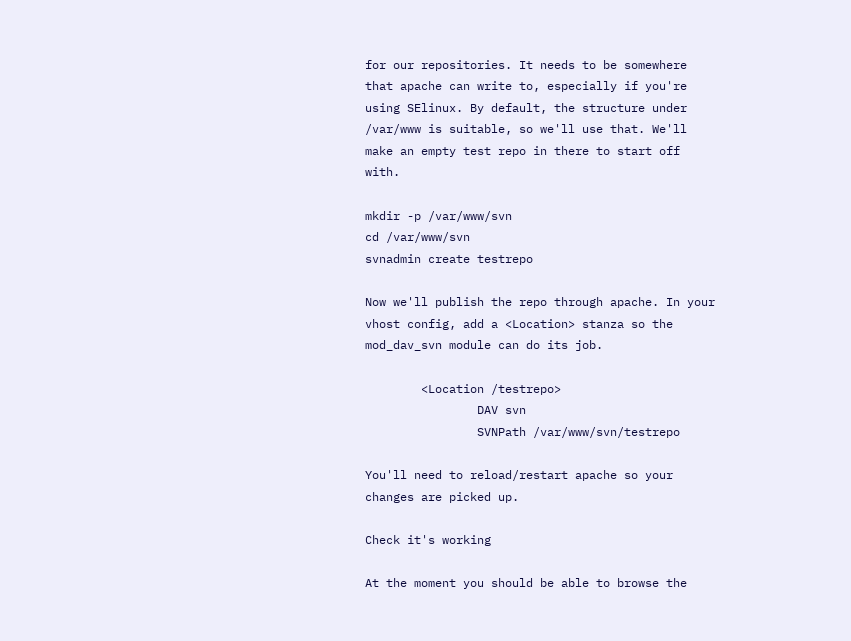for our repositories. It needs to be somewhere that apache can write to, especially if you're using SElinux. By default, the structure under /var/www is suitable, so we'll use that. We'll make an empty test repo in there to start off with.

mkdir -p /var/www/svn
cd /var/www/svn
svnadmin create testrepo

Now we'll publish the repo through apache. In your vhost config, add a <Location> stanza so the mod_dav_svn module can do its job.

        <Location /testrepo>
                DAV svn
                SVNPath /var/www/svn/testrepo

You'll need to reload/restart apache so your changes are picked up.

Check it's working

At the moment you should be able to browse the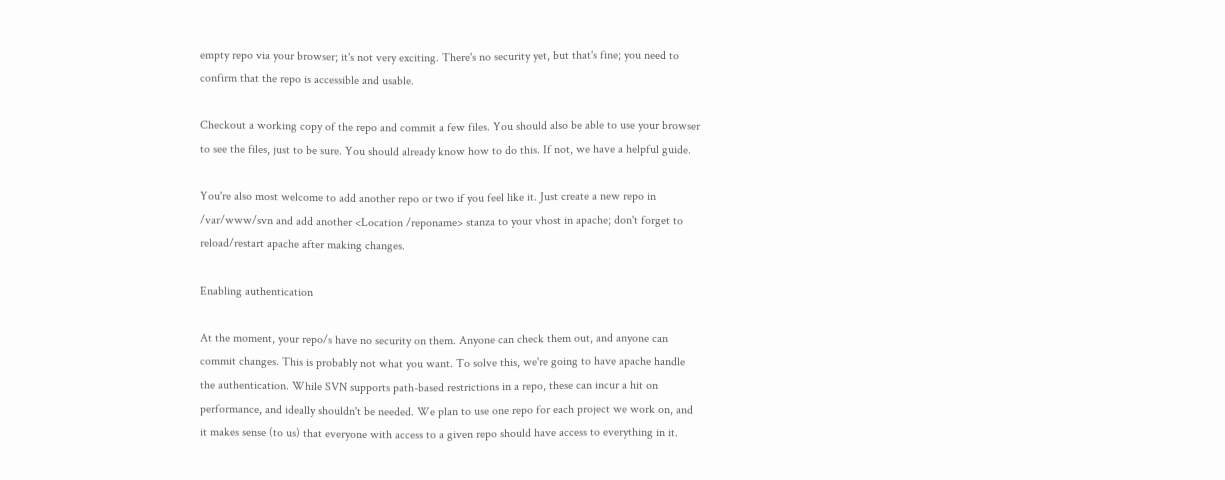empty repo via your browser; it's not very exciting. There's no security yet, but that's fine; you need to confirm that the repo is accessible and usable.

Checkout a working copy of the repo and commit a few files. You should also be able to use your browser to see the files, just to be sure. You should already know how to do this. If not, we have a helpful guide.

You're also most welcome to add another repo or two if you feel like it. Just create a new repo in /var/www/svn and add another <Location /reponame> stanza to your vhost in apache; don't forget to reload/restart apache after making changes.

Enabling authentication

At the moment, your repo/s have no security on them. Anyone can check them out, and anyone can commit changes. This is probably not what you want. To solve this, we're going to have apache handle the authentication. While SVN supports path-based restrictions in a repo, these can incur a hit on performance, and ideally shouldn't be needed. We plan to use one repo for each project we work on, and it makes sense (to us) that everyone with access to a given repo should have access to everything in it.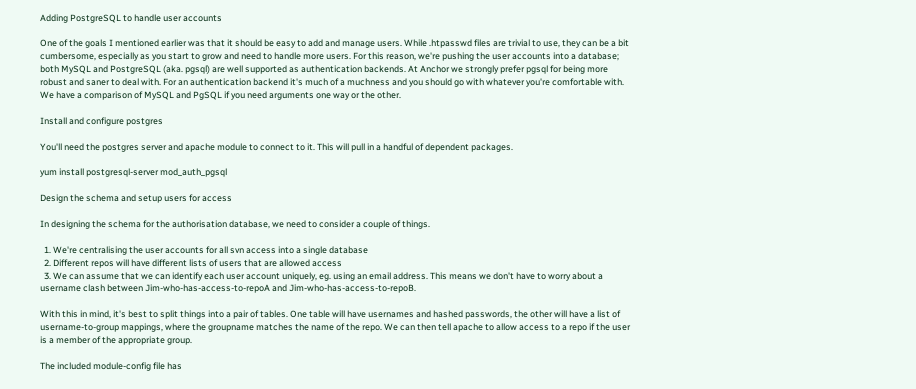Adding PostgreSQL to handle user accounts

One of the goals I mentioned earlier was that it should be easy to add and manage users. While .htpasswd files are trivial to use, they can be a bit cumbersome, especially as you start to grow and need to handle more users. For this reason, we're pushing the user accounts into a database; both MySQL and PostgreSQL (aka. pgsql) are well supported as authentication backends. At Anchor we strongly prefer pgsql for being more robust and saner to deal with. For an authentication backend it's much of a muchness and you should go with whatever you're comfortable with. We have a comparison of MySQL and PgSQL if you need arguments one way or the other.

Install and configure postgres

You'll need the postgres server and apache module to connect to it. This will pull in a handful of dependent packages.

yum install postgresql-server mod_auth_pgsql

Design the schema and setup users for access

In designing the schema for the authorisation database, we need to consider a couple of things.

  1. We're centralising the user accounts for all svn access into a single database
  2. Different repos will have different lists of users that are allowed access
  3. We can assume that we can identify each user account uniquely, eg. using an email address. This means we don't have to worry about a username clash between Jim-who-has-access-to-repoA and Jim-who-has-access-to-repoB.

With this in mind, it's best to split things into a pair of tables. One table will have usernames and hashed passwords, the other will have a list of username-to-group mappings, where the groupname matches the name of the repo. We can then tell apache to allow access to a repo if the user is a member of the appropriate group.

The included module-config file has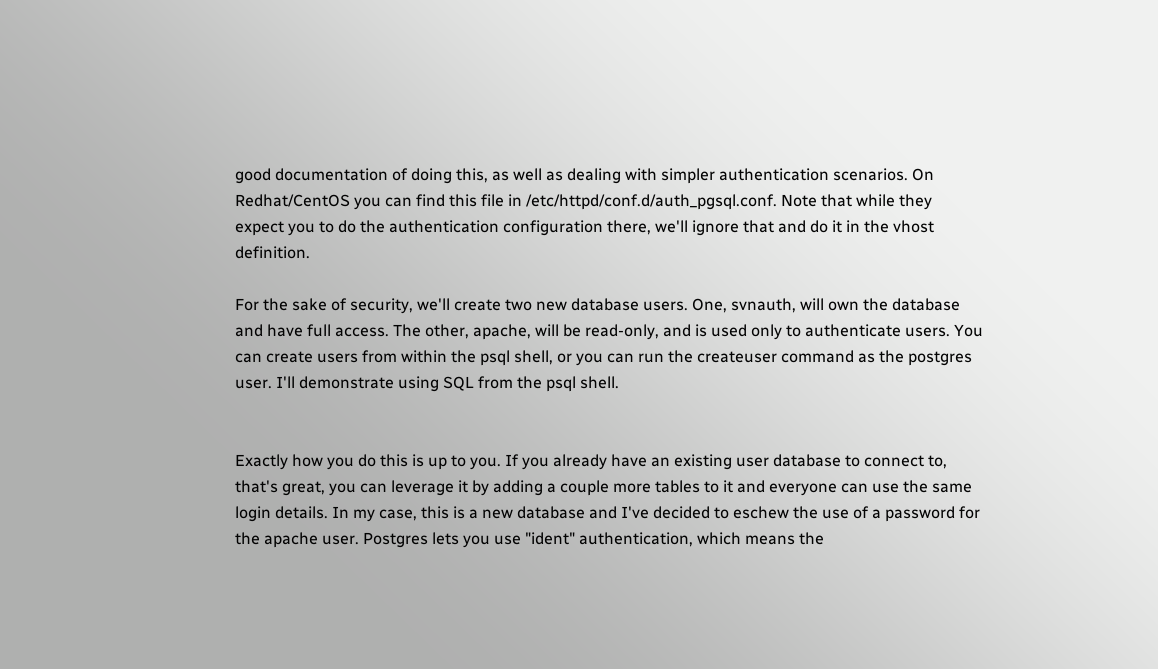good documentation of doing this, as well as dealing with simpler authentication scenarios. On Redhat/CentOS you can find this file in /etc/httpd/conf.d/auth_pgsql.conf. Note that while they expect you to do the authentication configuration there, we'll ignore that and do it in the vhost definition.

For the sake of security, we'll create two new database users. One, svnauth, will own the database and have full access. The other, apache, will be read-only, and is used only to authenticate users. You can create users from within the psql shell, or you can run the createuser command as the postgres user. I'll demonstrate using SQL from the psql shell.


Exactly how you do this is up to you. If you already have an existing user database to connect to, that's great, you can leverage it by adding a couple more tables to it and everyone can use the same login details. In my case, this is a new database and I've decided to eschew the use of a password for the apache user. Postgres lets you use "ident" authentication, which means the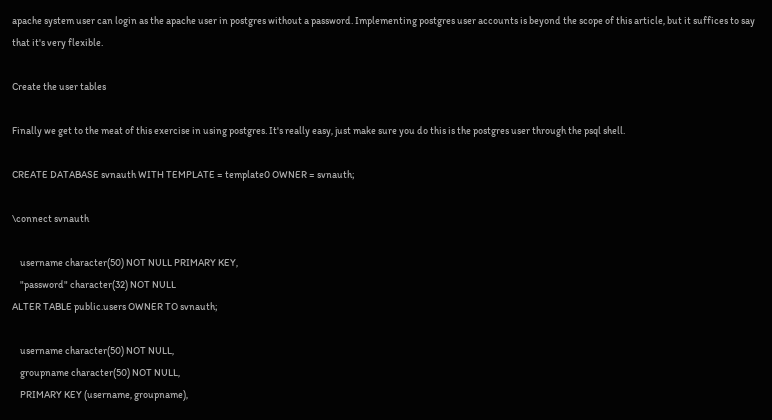apache system user can login as the apache user in postgres without a password. Implementing postgres user accounts is beyond the scope of this article, but it suffices to say that it's very flexible.

Create the user tables

Finally we get to the meat of this exercise in using postgres. It's really easy, just make sure you do this is the postgres user through the psql shell.

CREATE DATABASE svnauth WITH TEMPLATE = template0 OWNER = svnauth;

\connect svnauth

    username character(50) NOT NULL PRIMARY KEY,
    "password" character(32) NOT NULL
ALTER TABLE public.users OWNER TO svnauth;

    username character(50) NOT NULL,
    groupname character(50) NOT NULL,
    PRIMARY KEY (username, groupname),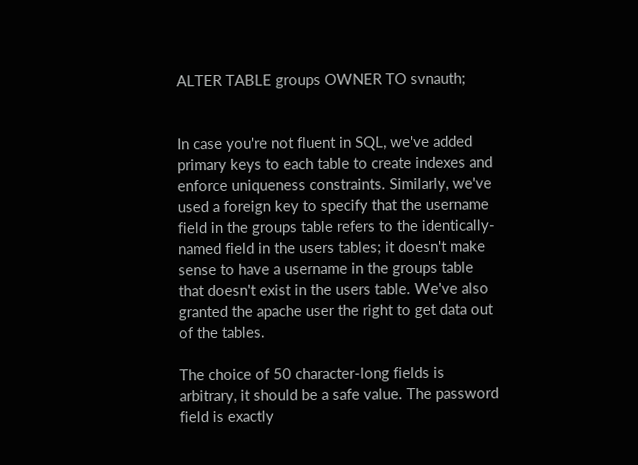ALTER TABLE groups OWNER TO svnauth;


In case you're not fluent in SQL, we've added primary keys to each table to create indexes and enforce uniqueness constraints. Similarly, we've used a foreign key to specify that the username field in the groups table refers to the identically-named field in the users tables; it doesn't make sense to have a username in the groups table that doesn't exist in the users table. We've also granted the apache user the right to get data out of the tables.

The choice of 50 character-long fields is arbitrary, it should be a safe value. The password field is exactly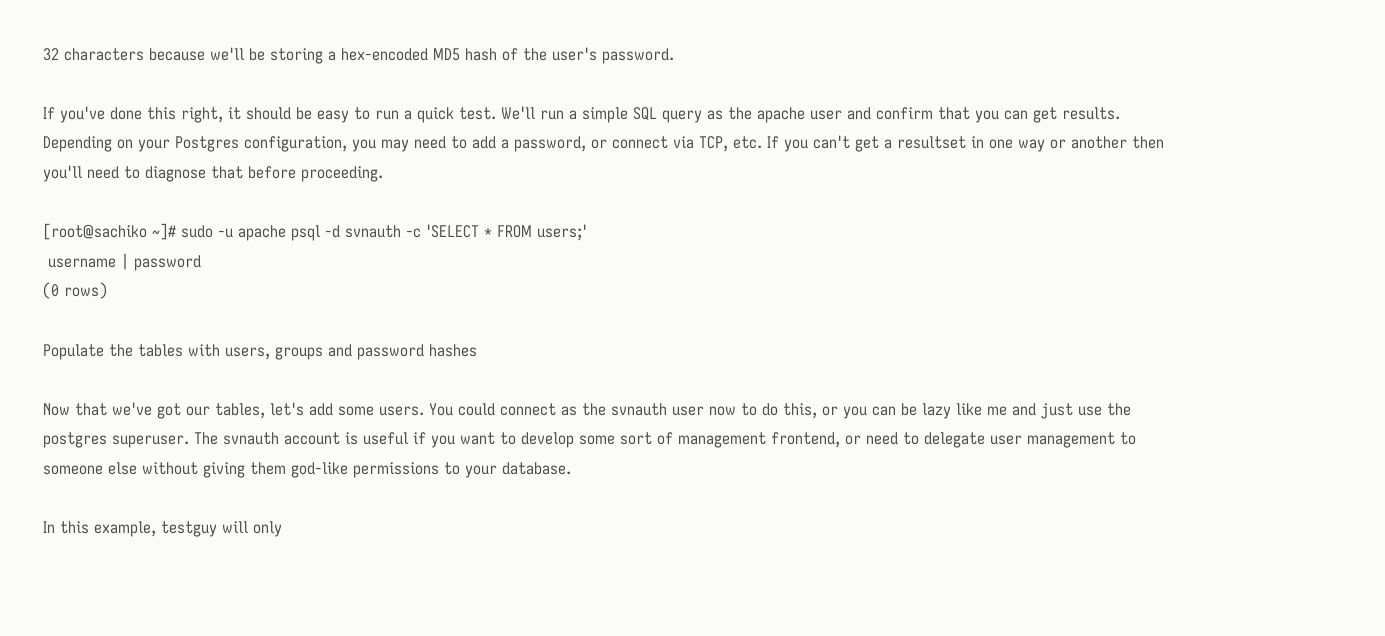32 characters because we'll be storing a hex-encoded MD5 hash of the user's password.

If you've done this right, it should be easy to run a quick test. We'll run a simple SQL query as the apache user and confirm that you can get results. Depending on your Postgres configuration, you may need to add a password, or connect via TCP, etc. If you can't get a resultset in one way or another then you'll need to diagnose that before proceeding.

[root@sachiko ~]# sudo -u apache psql -d svnauth -c 'SELECT * FROM users;'
 username | password
(0 rows)

Populate the tables with users, groups and password hashes

Now that we've got our tables, let's add some users. You could connect as the svnauth user now to do this, or you can be lazy like me and just use the postgres superuser. The svnauth account is useful if you want to develop some sort of management frontend, or need to delegate user management to someone else without giving them god-like permissions to your database.

In this example, testguy will only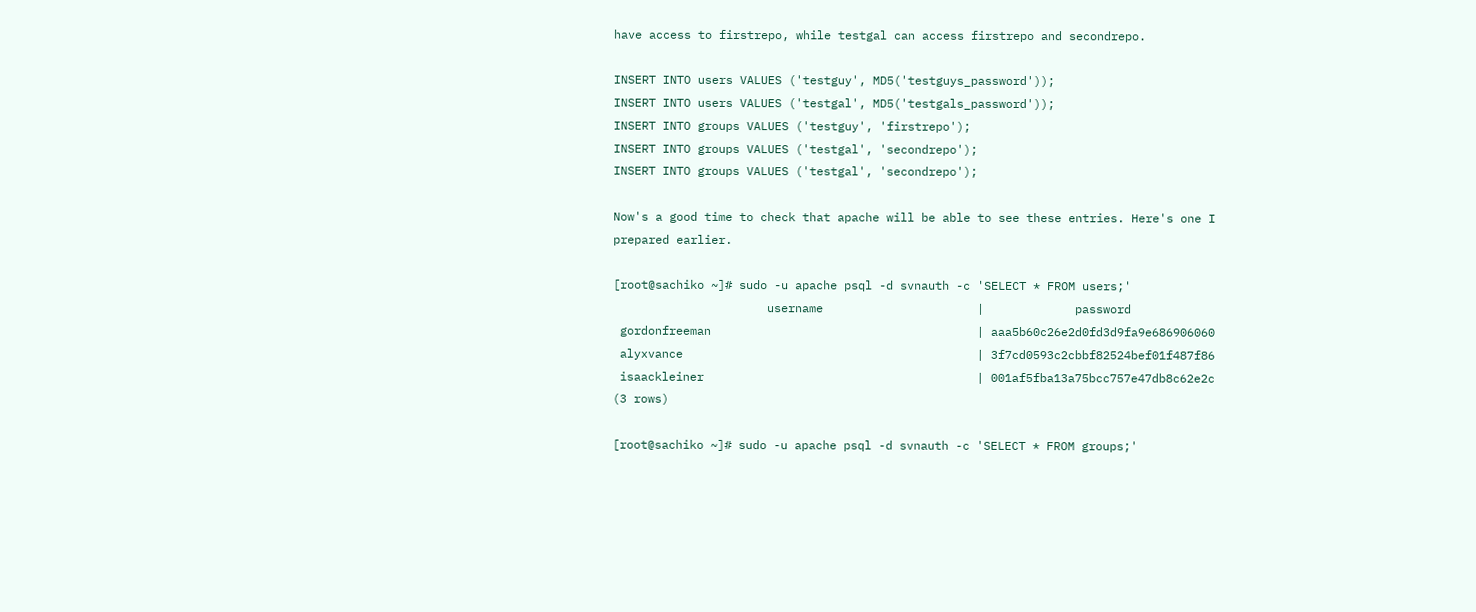have access to firstrepo, while testgal can access firstrepo and secondrepo.

INSERT INTO users VALUES ('testguy', MD5('testguys_password'));
INSERT INTO users VALUES ('testgal', MD5('testgals_password'));
INSERT INTO groups VALUES ('testguy', 'firstrepo');
INSERT INTO groups VALUES ('testgal', 'secondrepo');
INSERT INTO groups VALUES ('testgal', 'secondrepo');

Now's a good time to check that apache will be able to see these entries. Here's one I prepared earlier.

[root@sachiko ~]# sudo -u apache psql -d svnauth -c 'SELECT * FROM users;'
                      username                      |             password
 gordonfreeman                                      | aaa5b60c26e2d0fd3d9fa9e686906060
 alyxvance                                          | 3f7cd0593c2cbbf82524bef01f487f86
 isaackleiner                                       | 001af5fba13a75bcc757e47db8c62e2c
(3 rows)

[root@sachiko ~]# sudo -u apache psql -d svnauth -c 'SELECT * FROM groups;'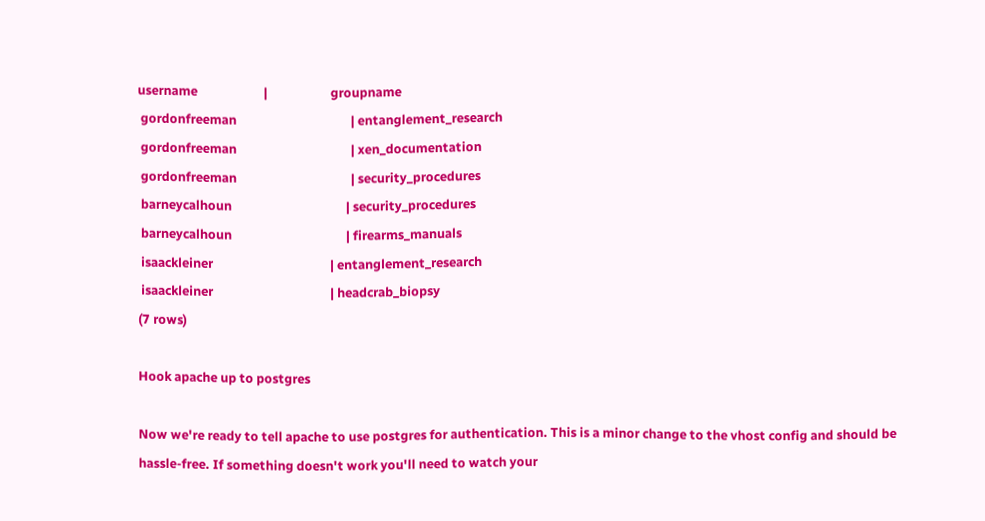username                      |                     groupname
 gordonfreeman                                      | entanglement_research
 gordonfreeman                                      | xen_documentation
 gordonfreeman                                      | security_procedures
 barneycalhoun                                      | security_procedures
 barneycalhoun                                      | firearms_manuals
 isaackleiner                                       | entanglement_research
 isaackleiner                                       | headcrab_biopsy
(7 rows)

Hook apache up to postgres

Now we're ready to tell apache to use postgres for authentication. This is a minor change to the vhost config and should be hassle-free. If something doesn't work you'll need to watch your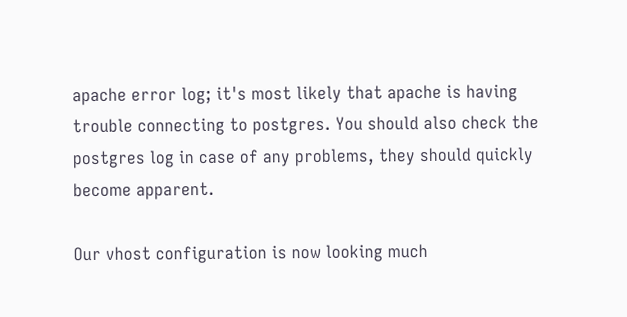apache error log; it's most likely that apache is having trouble connecting to postgres. You should also check the postgres log in case of any problems, they should quickly become apparent.

Our vhost configuration is now looking much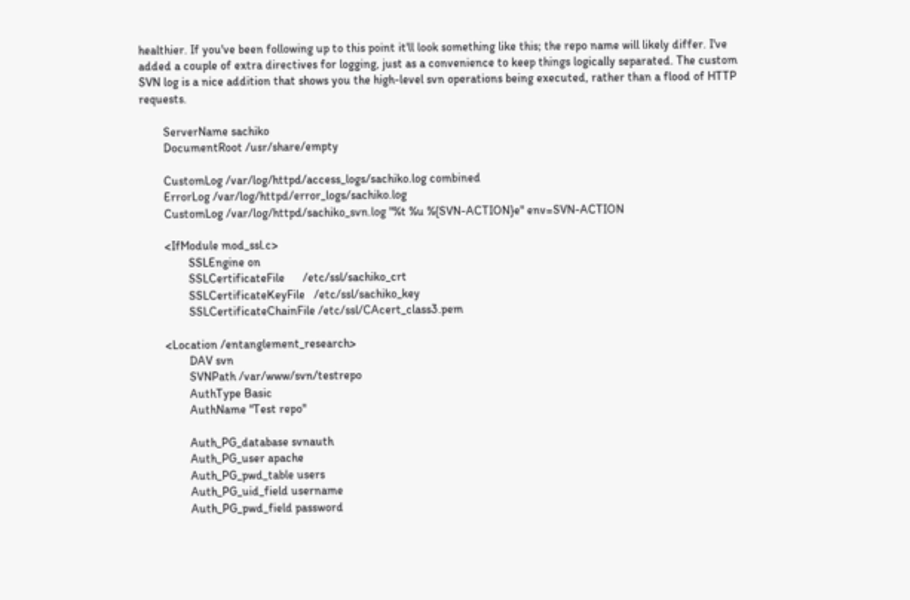healthier. If you've been following up to this point it'll look something like this; the repo name will likely differ. I've added a couple of extra directives for logging, just as a convenience to keep things logically separated. The custom SVN log is a nice addition that shows you the high-level svn operations being executed, rather than a flood of HTTP requests.

        ServerName sachiko
        DocumentRoot /usr/share/empty

        CustomLog /var/log/httpd/access_logs/sachiko.log combined
        ErrorLog /var/log/httpd/error_logs/sachiko.log
        CustomLog /var/log/httpd/sachiko_svn.log "%t %u %{SVN-ACTION}e" env=SVN-ACTION

        <IfModule mod_ssl.c>
                SSLEngine on
                SSLCertificateFile      /etc/ssl/sachiko_crt
                SSLCertificateKeyFile   /etc/ssl/sachiko_key
                SSLCertificateChainFile /etc/ssl/CAcert_class3.pem

        <Location /entanglement_research>
                DAV svn
                SVNPath /var/www/svn/testrepo
                AuthType Basic
                AuthName "Test repo"

                Auth_PG_database svnauth
                Auth_PG_user apache
                Auth_PG_pwd_table users
                Auth_PG_uid_field username
                Auth_PG_pwd_field password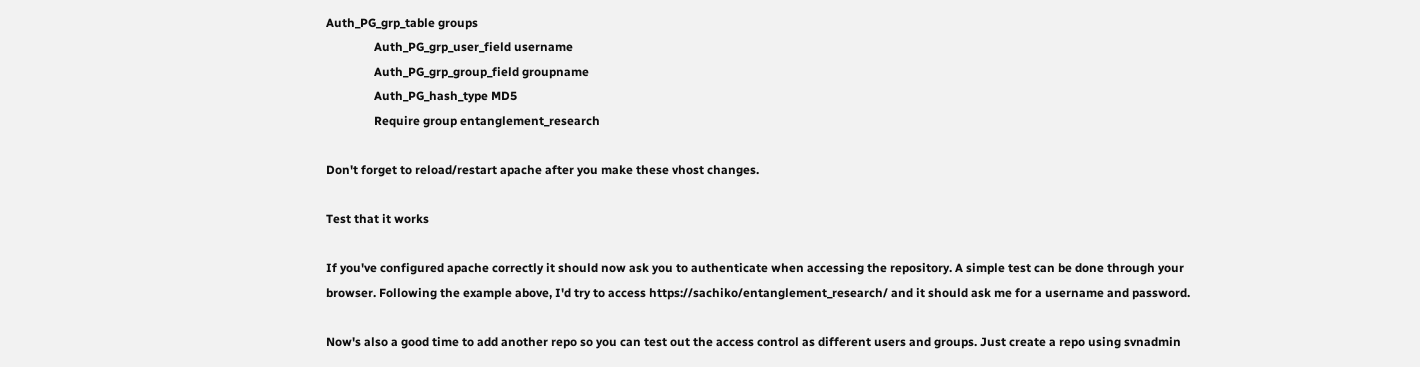Auth_PG_grp_table groups
                Auth_PG_grp_user_field username
                Auth_PG_grp_group_field groupname
                Auth_PG_hash_type MD5
                Require group entanglement_research

Don't forget to reload/restart apache after you make these vhost changes.

Test that it works

If you've configured apache correctly it should now ask you to authenticate when accessing the repository. A simple test can be done through your browser. Following the example above, I'd try to access https://sachiko/entanglement_research/ and it should ask me for a username and password.

Now's also a good time to add another repo so you can test out the access control as different users and groups. Just create a repo using svnadmin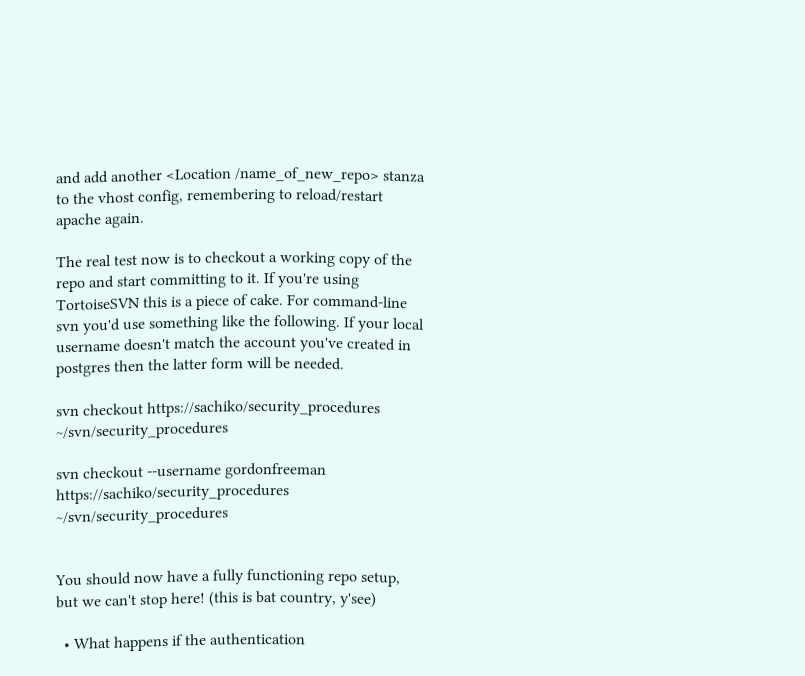and add another <Location /name_of_new_repo> stanza to the vhost config, remembering to reload/restart apache again.

The real test now is to checkout a working copy of the repo and start committing to it. If you're using TortoiseSVN this is a piece of cake. For command-line svn you'd use something like the following. If your local username doesn't match the account you've created in postgres then the latter form will be needed.

svn checkout https://sachiko/security_procedures ~/svn/security_procedures

svn checkout --username gordonfreeman https://sachiko/security_procedures ~/svn/security_procedures


You should now have a fully functioning repo setup, but we can't stop here! (this is bat country, y'see)

  • What happens if the authentication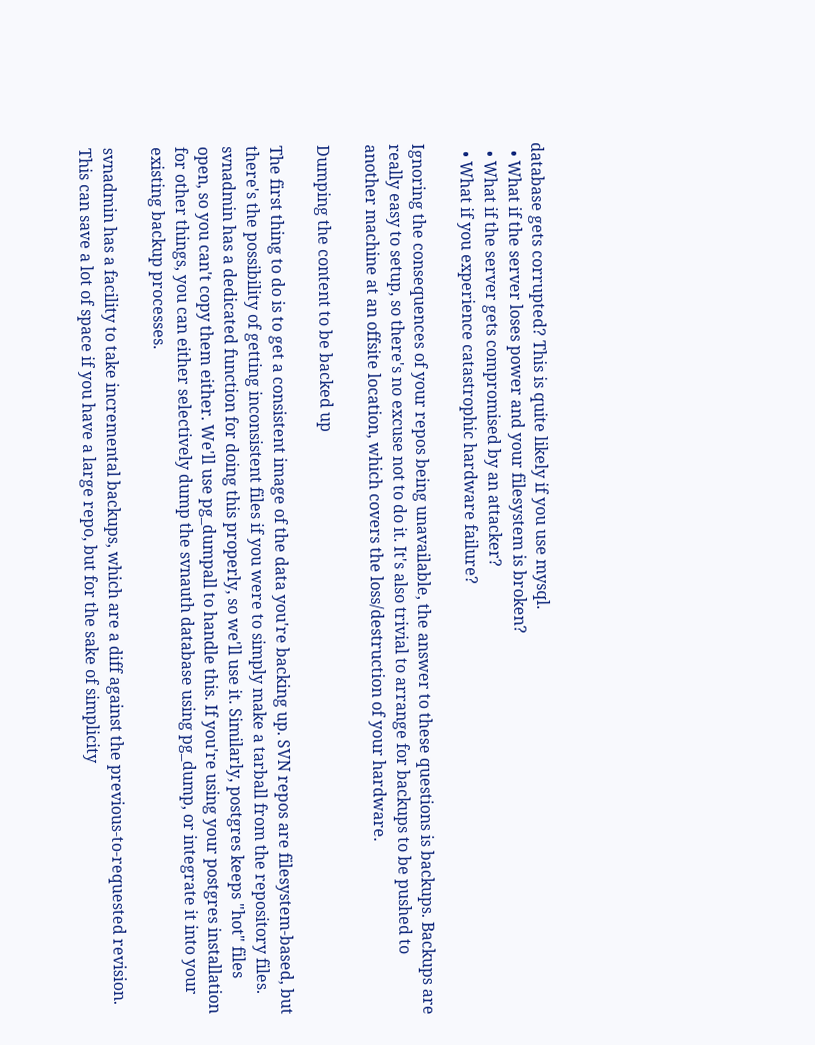database gets corrupted? This is quite likely if you use mysql.
  • What if the server loses power and your filesystem is broken?
  • What if the server gets compromised by an attacker?
  • What if you experience catastrophic hardware failure?

Ignoring the consequences of your repos being unavailable, the answer to these questions is backups. Backups are really easy to setup, so there's no excuse not to do it. It's also trivial to arrange for backups to be pushed to another machine at an offsite location, which covers the loss/destruction of your hardware.

Dumping the content to be backed up

The first thing to do is to get a consistent image of the data you're backing up. SVN repos are filesystem-based, but there's the possibility of getting inconsistent files if you were to simply make a tarball from the repository files. svnadmin has a dedicated function for doing this properly, so we'll use it. Similarly, postgres keeps "hot" files open, so you can't copy them either. We'll use pg_dumpall to handle this. If you're using your postgres installation for other things, you can either selectively dump the svnauth database using pg_dump, or integrate it into your existing backup processes.

svnadmin has a facility to take incremental backups, which are a diff against the previous-to-requested revision. This can save a lot of space if you have a large repo, but for the sake of simplicity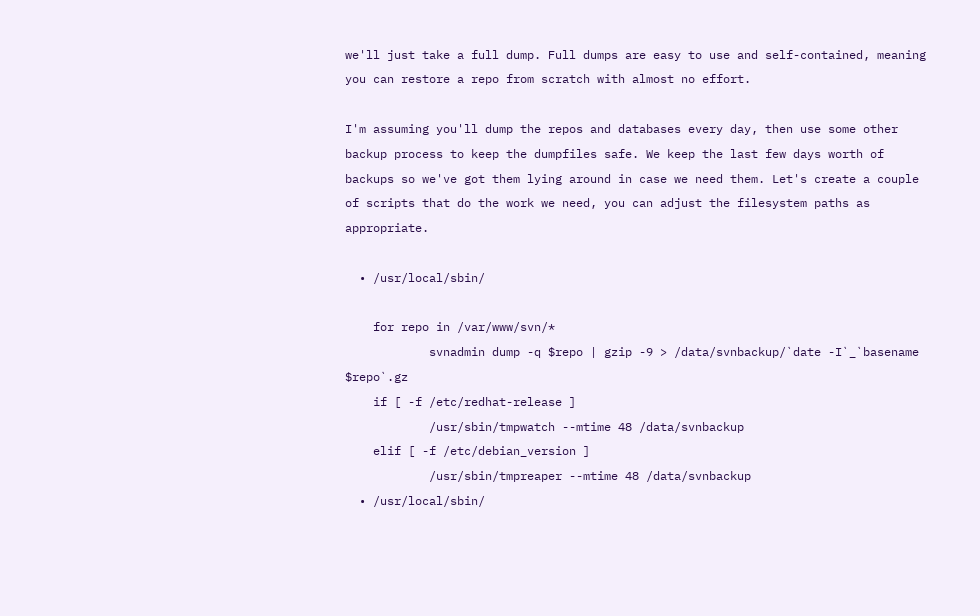we'll just take a full dump. Full dumps are easy to use and self-contained, meaning you can restore a repo from scratch with almost no effort.

I'm assuming you'll dump the repos and databases every day, then use some other backup process to keep the dumpfiles safe. We keep the last few days worth of backups so we've got them lying around in case we need them. Let's create a couple of scripts that do the work we need, you can adjust the filesystem paths as appropriate.

  • /usr/local/sbin/

    for repo in /var/www/svn/*
            svnadmin dump -q $repo | gzip -9 > /data/svnbackup/`date -I`_`basename $repo`.gz
    if [ -f /etc/redhat-release ]
            /usr/sbin/tmpwatch --mtime 48 /data/svnbackup
    elif [ -f /etc/debian_version ]
            /usr/sbin/tmpreaper --mtime 48 /data/svnbackup
  • /usr/local/sbin/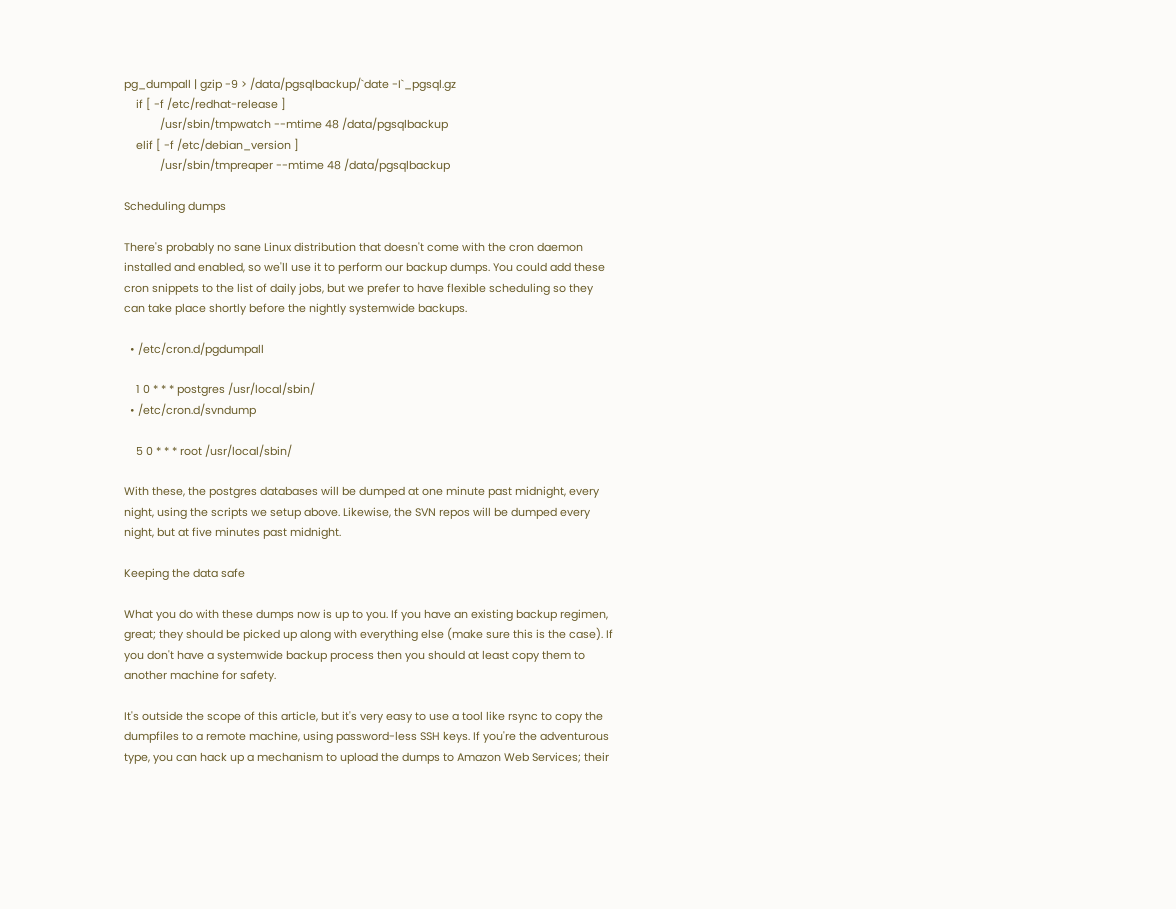pg_dumpall | gzip -9 > /data/pgsqlbackup/`date -I`_pgsql.gz
    if [ -f /etc/redhat-release ]
            /usr/sbin/tmpwatch --mtime 48 /data/pgsqlbackup
    elif [ -f /etc/debian_version ]
            /usr/sbin/tmpreaper --mtime 48 /data/pgsqlbackup

Scheduling dumps

There's probably no sane Linux distribution that doesn't come with the cron daemon installed and enabled, so we'll use it to perform our backup dumps. You could add these cron snippets to the list of daily jobs, but we prefer to have flexible scheduling so they can take place shortly before the nightly systemwide backups.

  • /etc/cron.d/pgdumpall

    1 0 * * * postgres /usr/local/sbin/
  • /etc/cron.d/svndump

    5 0 * * * root /usr/local/sbin/

With these, the postgres databases will be dumped at one minute past midnight, every night, using the scripts we setup above. Likewise, the SVN repos will be dumped every night, but at five minutes past midnight.

Keeping the data safe

What you do with these dumps now is up to you. If you have an existing backup regimen, great; they should be picked up along with everything else (make sure this is the case). If you don't have a systemwide backup process then you should at least copy them to another machine for safety.

It's outside the scope of this article, but it's very easy to use a tool like rsync to copy the dumpfiles to a remote machine, using password-less SSH keys. If you're the adventurous type, you can hack up a mechanism to upload the dumps to Amazon Web Services; their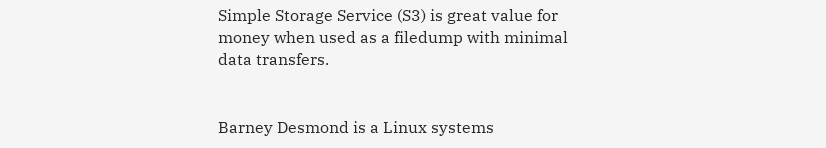Simple Storage Service (S3) is great value for money when used as a filedump with minimal data transfers.


Barney Desmond is a Linux systems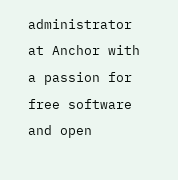administrator at Anchor with a passion for free software and open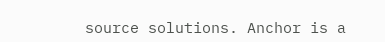source solutions. Anchor is a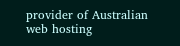provider of Australian web hosting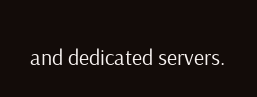and dedicated servers.